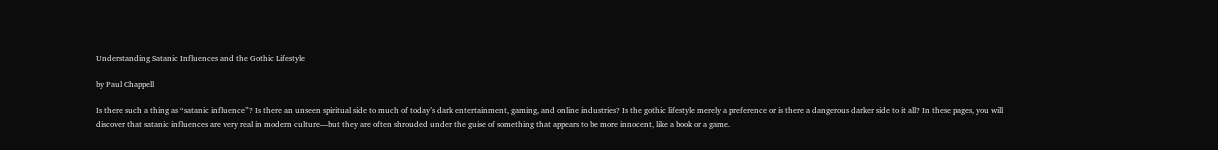Understanding Satanic Influences and the Gothic Lifestyle

by Paul Chappell

Is there such a thing as “satanic influence”? Is there an unseen spiritual side to much of today’s dark entertainment, gaming, and online industries? Is the gothic lifestyle merely a preference or is there a dangerous darker side to it all? In these pages, you will discover that satanic influences are very real in modern culture—but they are often shrouded under the guise of something that appears to be more innocent, like a book or a game.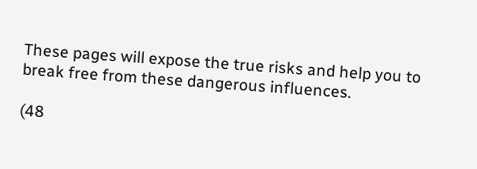These pages will expose the true risks and help you to break free from these dangerous influences.

(48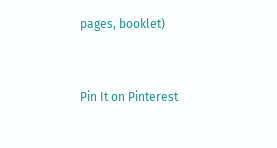pages, booklet)


Pin It on Pinterest